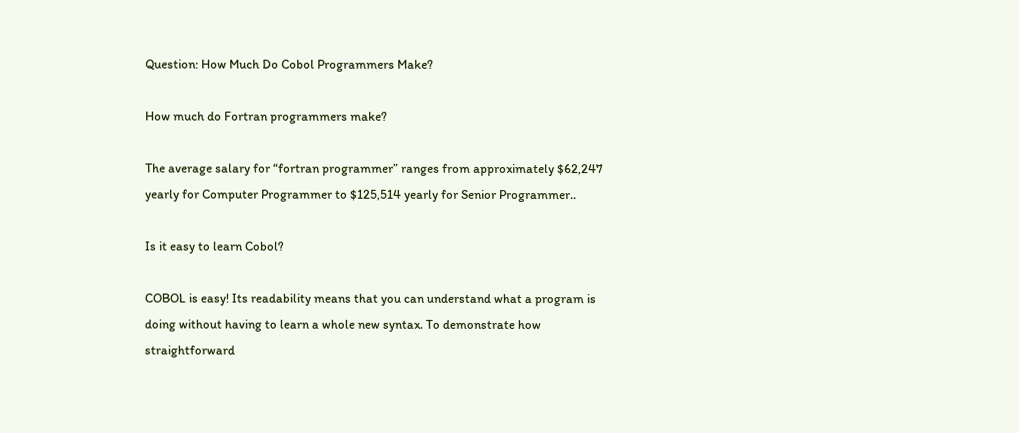Question: How Much Do Cobol Programmers Make?

How much do Fortran programmers make?

The average salary for “fortran programmer” ranges from approximately $62,247 yearly for Computer Programmer to $125,514 yearly for Senior Programmer..

Is it easy to learn Cobol?

COBOL is easy! Its readability means that you can understand what a program is doing without having to learn a whole new syntax. To demonstrate how straightforward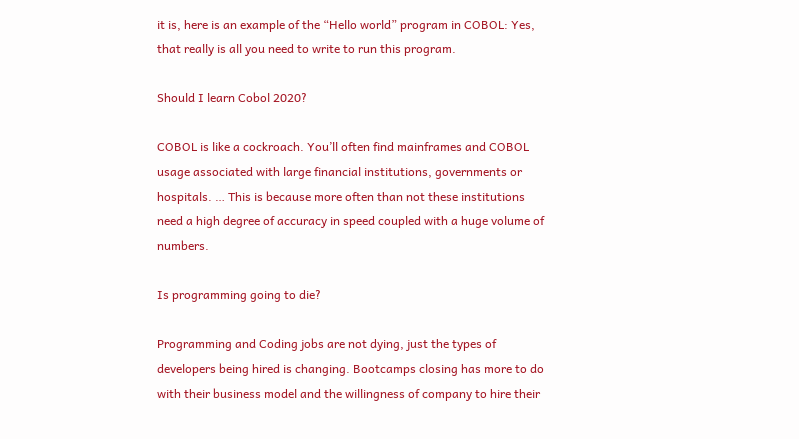it is, here is an example of the “Hello world” program in COBOL: Yes, that really is all you need to write to run this program.

Should I learn Cobol 2020?

COBOL is like a cockroach. You’ll often find mainframes and COBOL usage associated with large financial institutions, governments or hospitals. … This is because more often than not these institutions need a high degree of accuracy in speed coupled with a huge volume of numbers.

Is programming going to die?

Programming and Coding jobs are not dying, just the types of developers being hired is changing. Bootcamps closing has more to do with their business model and the willingness of company to hire their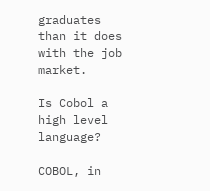graduates than it does with the job market.

Is Cobol a high level language?

COBOL, in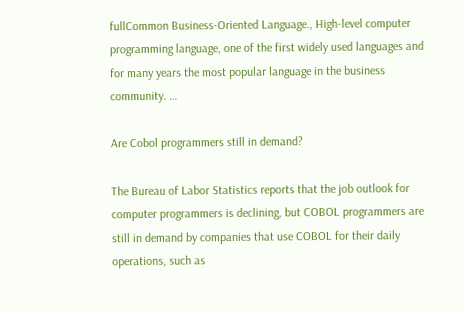fullCommon Business-Oriented Language., High-level computer programming language, one of the first widely used languages and for many years the most popular language in the business community. …

Are Cobol programmers still in demand?

The Bureau of Labor Statistics reports that the job outlook for computer programmers is declining, but COBOL programmers are still in demand by companies that use COBOL for their daily operations, such as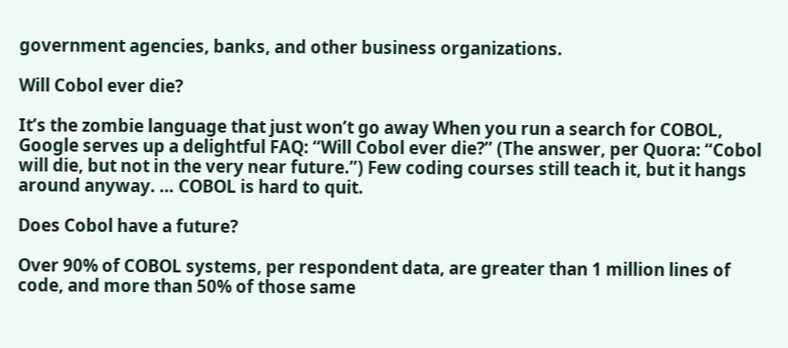government agencies, banks, and other business organizations.

Will Cobol ever die?

It’s the zombie language that just won’t go away When you run a search for COBOL, Google serves up a delightful FAQ: “Will Cobol ever die?” (The answer, per Quora: “Cobol will die, but not in the very near future.”) Few coding courses still teach it, but it hangs around anyway. … COBOL is hard to quit.

Does Cobol have a future?

Over 90% of COBOL systems, per respondent data, are greater than 1 million lines of code, and more than 50% of those same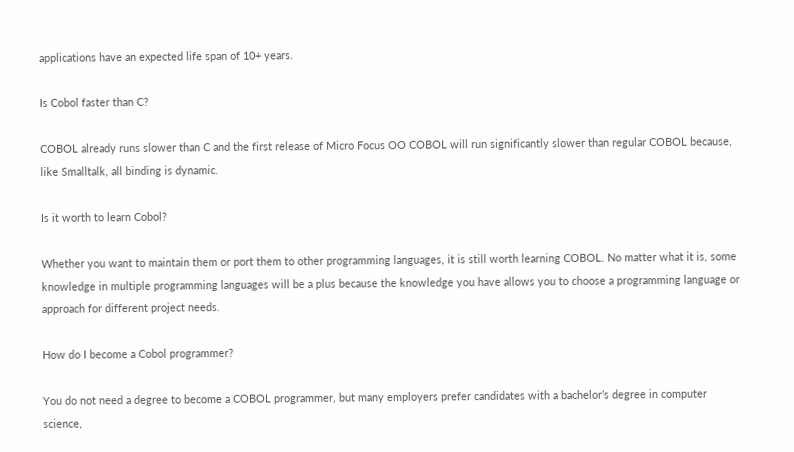applications have an expected life span of 10+ years.

Is Cobol faster than C?

COBOL already runs slower than C and the first release of Micro Focus OO COBOL will run significantly slower than regular COBOL because, like Smalltalk, all binding is dynamic.

Is it worth to learn Cobol?

Whether you want to maintain them or port them to other programming languages, it is still worth learning COBOL. No matter what it is, some knowledge in multiple programming languages will be a plus because the knowledge you have allows you to choose a programming language or approach for different project needs.

How do I become a Cobol programmer?

You do not need a degree to become a COBOL programmer, but many employers prefer candidates with a bachelor’s degree in computer science,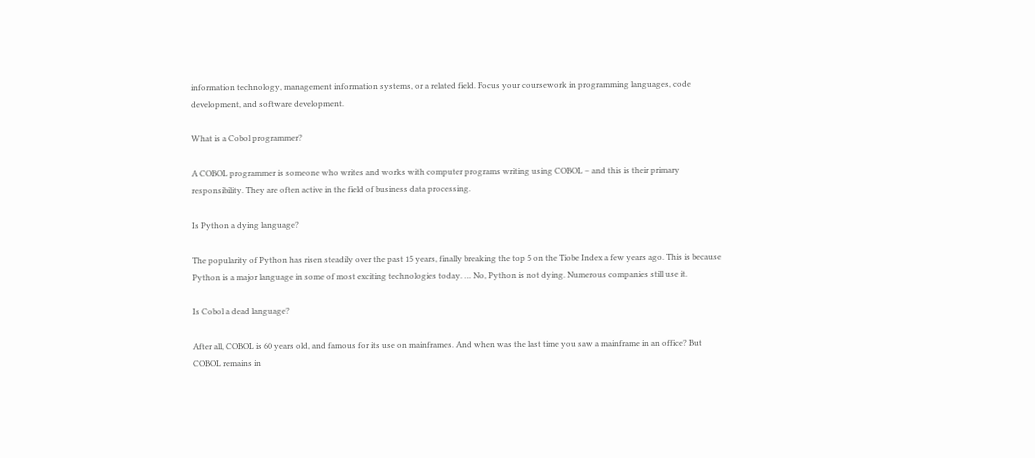information technology, management information systems, or a related field. Focus your coursework in programming languages, code development, and software development.

What is a Cobol programmer?

A COBOL programmer is someone who writes and works with computer programs writing using COBOL – and this is their primary responsibility. They are often active in the field of business data processing.

Is Python a dying language?

The popularity of Python has risen steadily over the past 15 years, finally breaking the top 5 on the Tiobe Index a few years ago. This is because Python is a major language in some of most exciting technologies today. … No, Python is not dying. Numerous companies still use it.

Is Cobol a dead language?

After all, COBOL is 60 years old, and famous for its use on mainframes. And when was the last time you saw a mainframe in an office? But COBOL remains in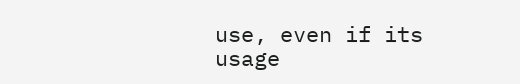use, even if its usage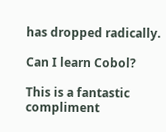has dropped radically.

Can I learn Cobol?

This is a fantastic compliment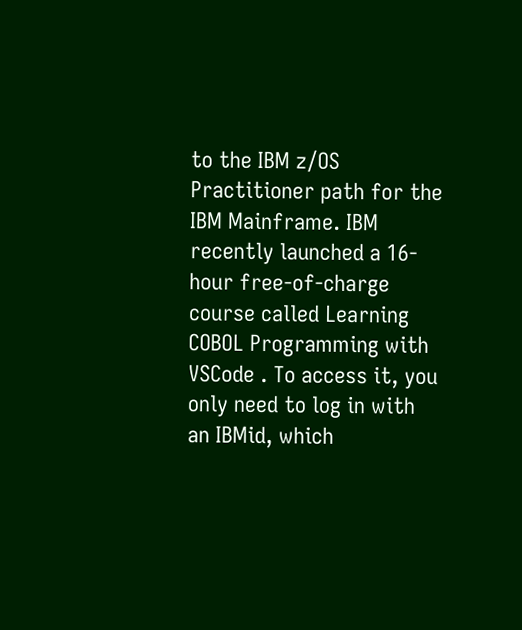to the IBM z/OS Practitioner path for the IBM Mainframe. IBM recently launched a 16-hour free-of-charge course called Learning COBOL Programming with VSCode . To access it, you only need to log in with an IBMid, which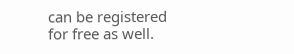can be registered for free as well.